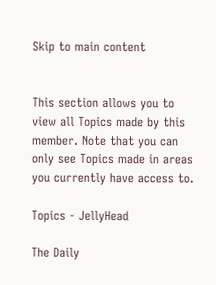Skip to main content


This section allows you to view all Topics made by this member. Note that you can only see Topics made in areas you currently have access to.

Topics - JellyHead

The Daily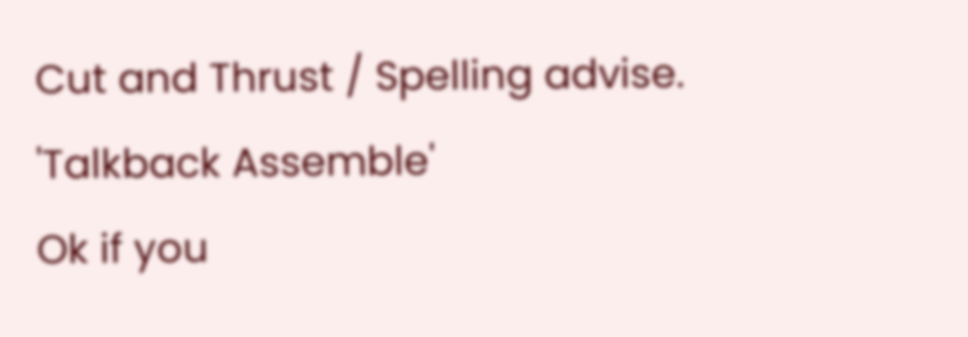Cut and Thrust / Spelling advise. 'Talkback Assemble'
Ok if you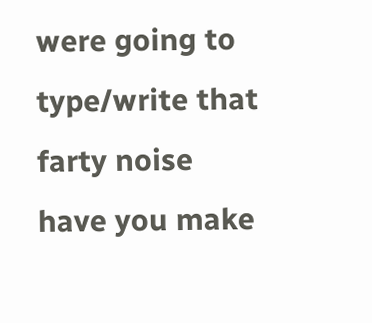were going to type/write that farty noise have you make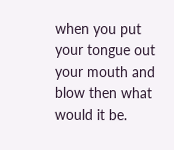when you put your tongue out your mouth and blow then what would it be.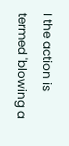I the action is termed 'blowing a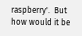raspberry'.  But how would it be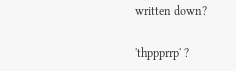written down?

'thppprrp' ?